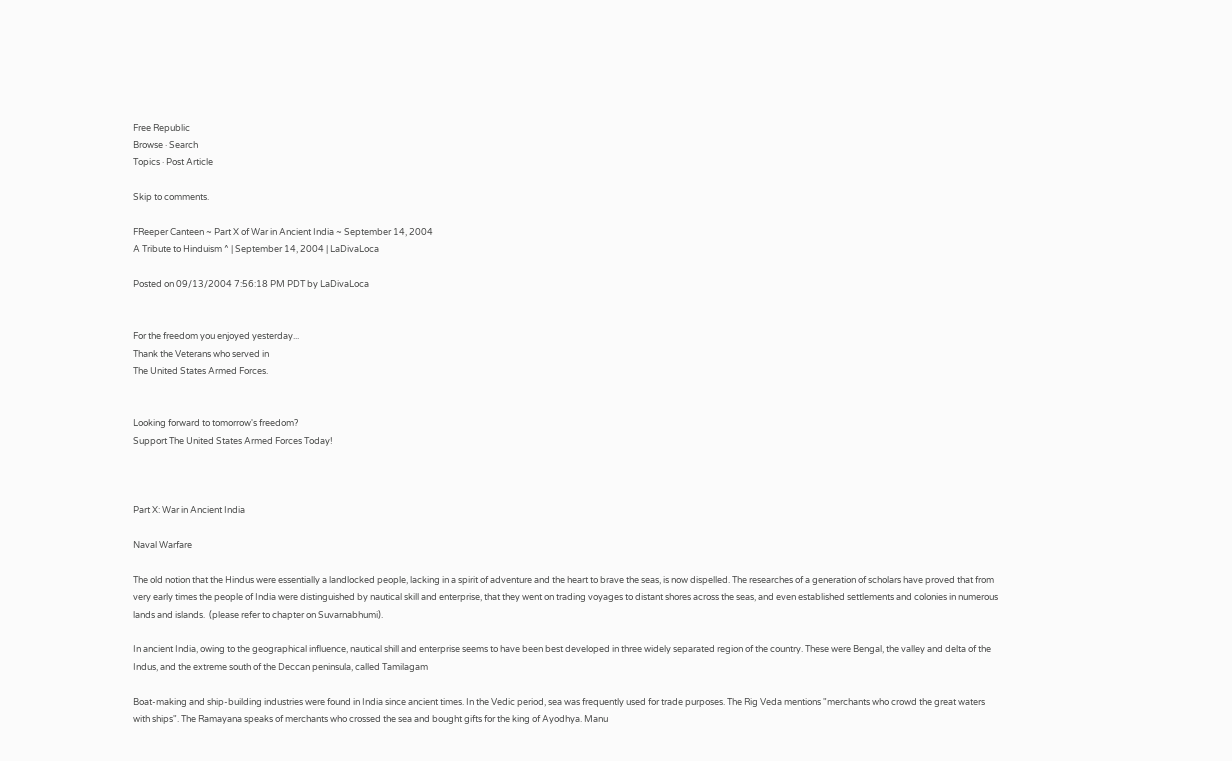Free Republic
Browse · Search
Topics · Post Article

Skip to comments.

FReeper Canteen ~ Part X of War in Ancient India ~ September 14, 2004
A Tribute to Hinduism ^ | September 14, 2004 | LaDivaLoca

Posted on 09/13/2004 7:56:18 PM PDT by LaDivaLoca


For the freedom you enjoyed yesterday...
Thank the Veterans who served in
The United States Armed Forces.


Looking forward to tomorrow's freedom?
Support The United States Armed Forces Today!



Part X: War in Ancient India

Naval Warfare

The old notion that the Hindus were essentially a landlocked people, lacking in a spirit of adventure and the heart to brave the seas, is now dispelled. The researches of a generation of scholars have proved that from very early times the people of India were distinguished by nautical skill and enterprise, that they went on trading voyages to distant shores across the seas, and even established settlements and colonies in numerous lands and islands.  (please refer to chapter on Suvarnabhumi).

In ancient India, owing to the geographical influence, nautical shill and enterprise seems to have been best developed in three widely separated region of the country. These were Bengal, the valley and delta of the Indus, and the extreme south of the Deccan peninsula, called Tamilagam

Boat-making and ship-building industries were found in India since ancient times. In the Vedic period, sea was frequently used for trade purposes. The Rig Veda mentions "merchants who crowd the great waters with ships". The Ramayana speaks of merchants who crossed the sea and bought gifts for the king of Ayodhya. Manu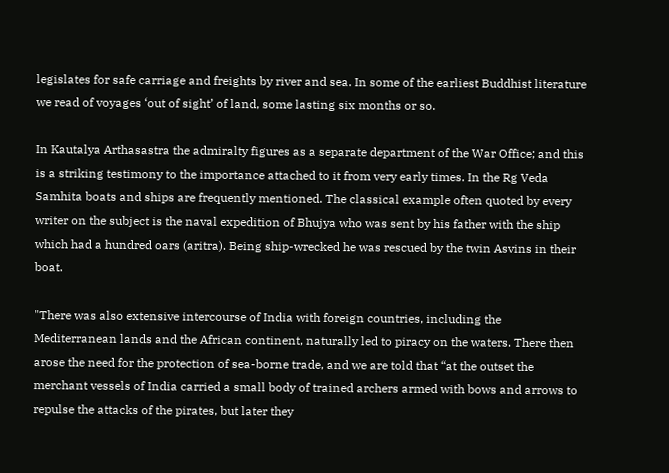legislates for safe carriage and freights by river and sea. In some of the earliest Buddhist literature we read of voyages ‘out of sight’ of land, some lasting six months or so.

In Kautalya Arthasastra the admiralty figures as a separate department of the War Office; and this is a striking testimony to the importance attached to it from very early times. In the Rg Veda Samhita boats and ships are frequently mentioned. The classical example often quoted by every writer on the subject is the naval expedition of Bhujya who was sent by his father with the ship which had a hundred oars (aritra). Being ship-wrecked he was rescued by the twin Asvins in their boat.

"There was also extensive intercourse of India with foreign countries, including the Mediterranean lands and the African continent, naturally led to piracy on the waters. There then arose the need for the protection of sea-borne trade, and we are told that “at the outset the merchant vessels of India carried a small body of trained archers armed with bows and arrows to repulse the attacks of the pirates, but later they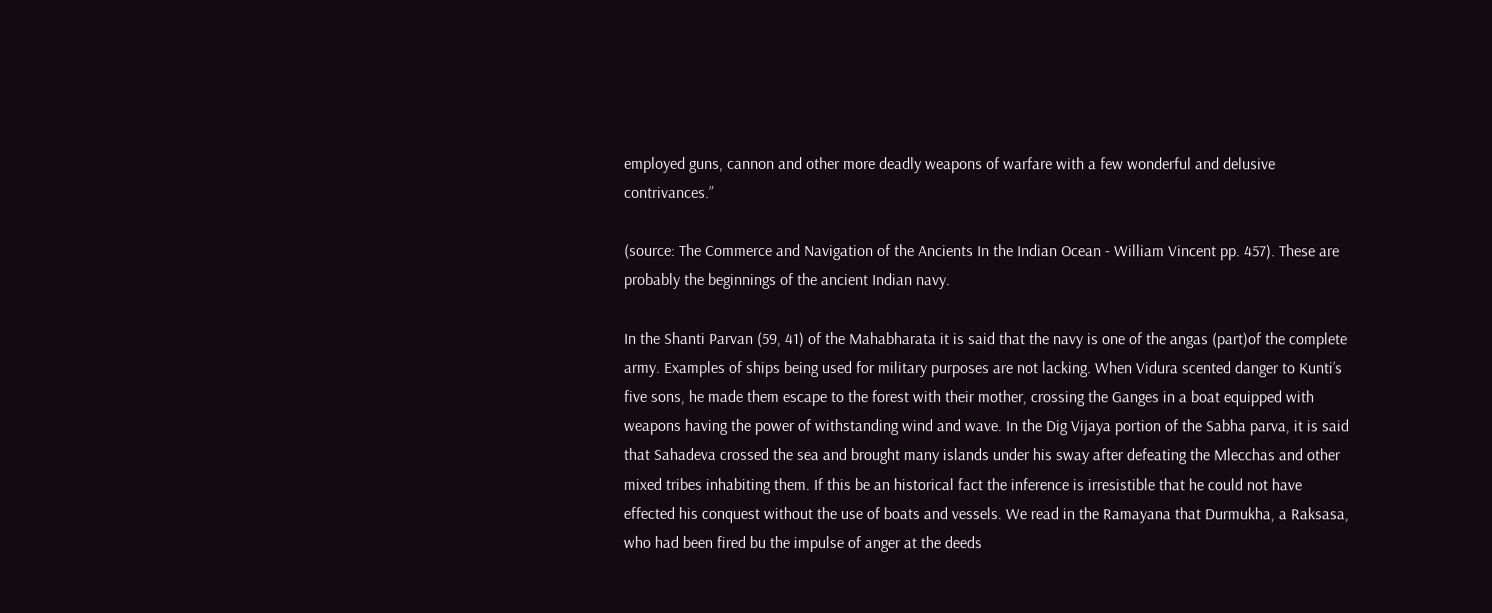employed guns, cannon and other more deadly weapons of warfare with a few wonderful and delusive contrivances.”

(source: The Commerce and Navigation of the Ancients In the Indian Ocean - William Vincent pp. 457). These are probably the beginnings of the ancient Indian navy.

In the Shanti Parvan (59, 41) of the Mahabharata it is said that the navy is one of the angas (part)of the complete army. Examples of ships being used for military purposes are not lacking. When Vidura scented danger to Kunti’s five sons, he made them escape to the forest with their mother, crossing the Ganges in a boat equipped with weapons having the power of withstanding wind and wave. In the Dig Vijaya portion of the Sabha parva, it is said that Sahadeva crossed the sea and brought many islands under his sway after defeating the Mlecchas and other mixed tribes inhabiting them. If this be an historical fact the inference is irresistible that he could not have effected his conquest without the use of boats and vessels. We read in the Ramayana that Durmukha, a Raksasa, who had been fired bu the impulse of anger at the deeds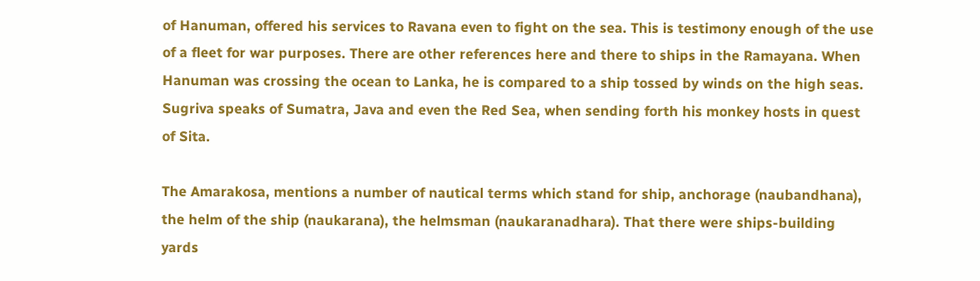of Hanuman, offered his services to Ravana even to fight on the sea. This is testimony enough of the use of a fleet for war purposes. There are other references here and there to ships in the Ramayana. When Hanuman was crossing the ocean to Lanka, he is compared to a ship tossed by winds on the high seas. Sugriva speaks of Sumatra, Java and even the Red Sea, when sending forth his monkey hosts in quest of Sita.

The Amarakosa, mentions a number of nautical terms which stand for ship, anchorage (naubandhana), the helm of the ship (naukarana), the helmsman (naukaranadhara). That there were ships-building yards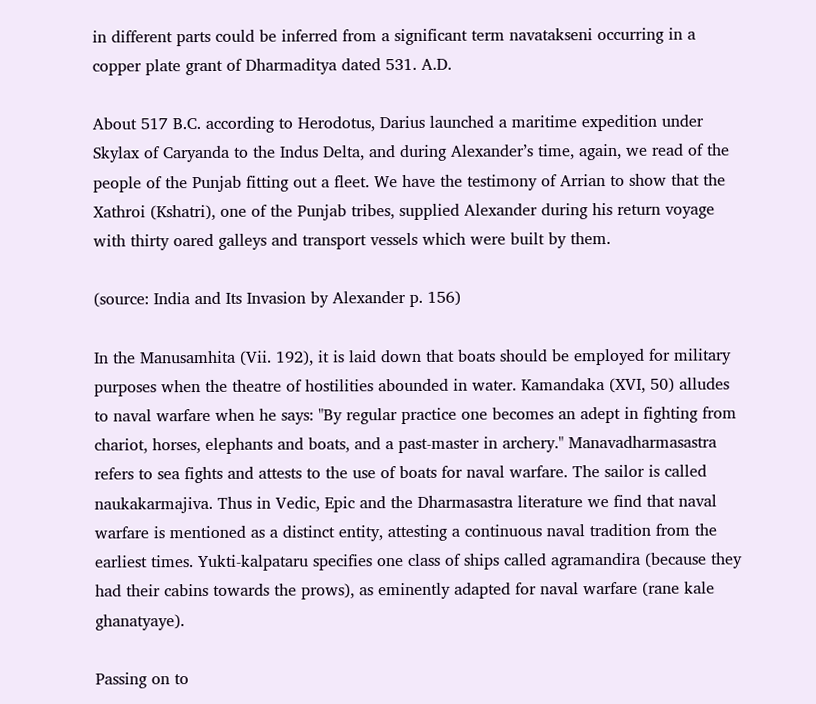in different parts could be inferred from a significant term navatakseni occurring in a copper plate grant of Dharmaditya dated 531. A.D.

About 517 B.C. according to Herodotus, Darius launched a maritime expedition under Skylax of Caryanda to the Indus Delta, and during Alexander’s time, again, we read of the people of the Punjab fitting out a fleet. We have the testimony of Arrian to show that the Xathroi (Kshatri), one of the Punjab tribes, supplied Alexander during his return voyage with thirty oared galleys and transport vessels which were built by them.

(source: India and Its Invasion by Alexander p. 156)

In the Manusamhita (Vii. 192), it is laid down that boats should be employed for military purposes when the theatre of hostilities abounded in water. Kamandaka (XVI, 50) alludes to naval warfare when he says: "By regular practice one becomes an adept in fighting from chariot, horses, elephants and boats, and a past-master in archery." Manavadharmasastra refers to sea fights and attests to the use of boats for naval warfare. The sailor is called naukakarmajiva. Thus in Vedic, Epic and the Dharmasastra literature we find that naval warfare is mentioned as a distinct entity, attesting a continuous naval tradition from the earliest times. Yukti-kalpataru specifies one class of ships called agramandira (because they had their cabins towards the prows), as eminently adapted for naval warfare (rane kale ghanatyaye).

Passing on to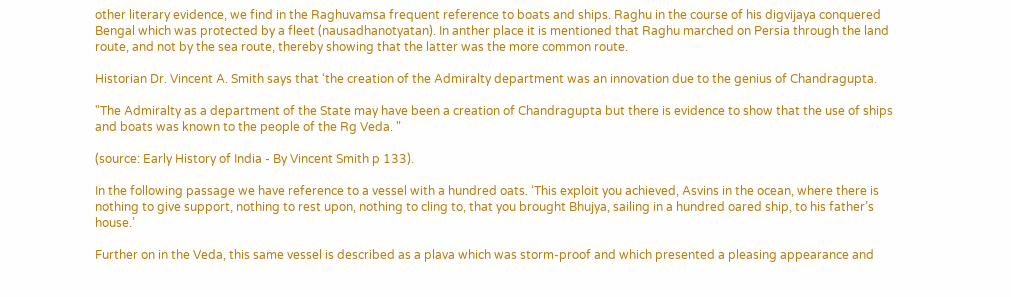other literary evidence, we find in the Raghuvamsa frequent reference to boats and ships. Raghu in the course of his digvijaya conquered Bengal which was protected by a fleet (nausadhanotyatan). In anther place it is mentioned that Raghu marched on Persia through the land route, and not by the sea route, thereby showing that the latter was the more common route.

Historian Dr. Vincent A. Smith says that ‘the creation of the Admiralty department was an innovation due to the genius of Chandragupta.

"The Admiralty as a department of the State may have been a creation of Chandragupta but there is evidence to show that the use of ships and boats was known to the people of the Rg Veda. "

(source: Early History of India - By Vincent Smith p 133).

In the following passage we have reference to a vessel with a hundred oats. ‘This exploit you achieved, Asvins in the ocean, where there is nothing to give support, nothing to rest upon, nothing to cling to, that you brought Bhujya, sailing in a hundred oared ship, to his father’s house.’

Further on in the Veda, this same vessel is described as a plava which was storm-proof and which presented a pleasing appearance and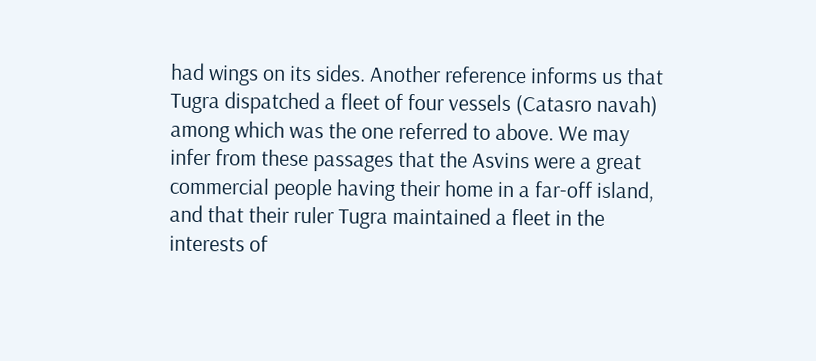had wings on its sides. Another reference informs us that Tugra dispatched a fleet of four vessels (Catasro navah) among which was the one referred to above. We may infer from these passages that the Asvins were a great commercial people having their home in a far-off island, and that their ruler Tugra maintained a fleet in the interests of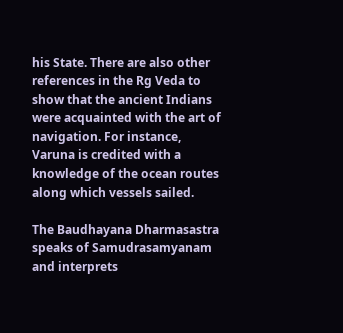his State. There are also other references in the Rg Veda to show that the ancient Indians were acquainted with the art of navigation. For instance, Varuna is credited with a knowledge of the ocean routes along which vessels sailed.

The Baudhayana Dharmasastra speaks of Samudrasamyanam and interprets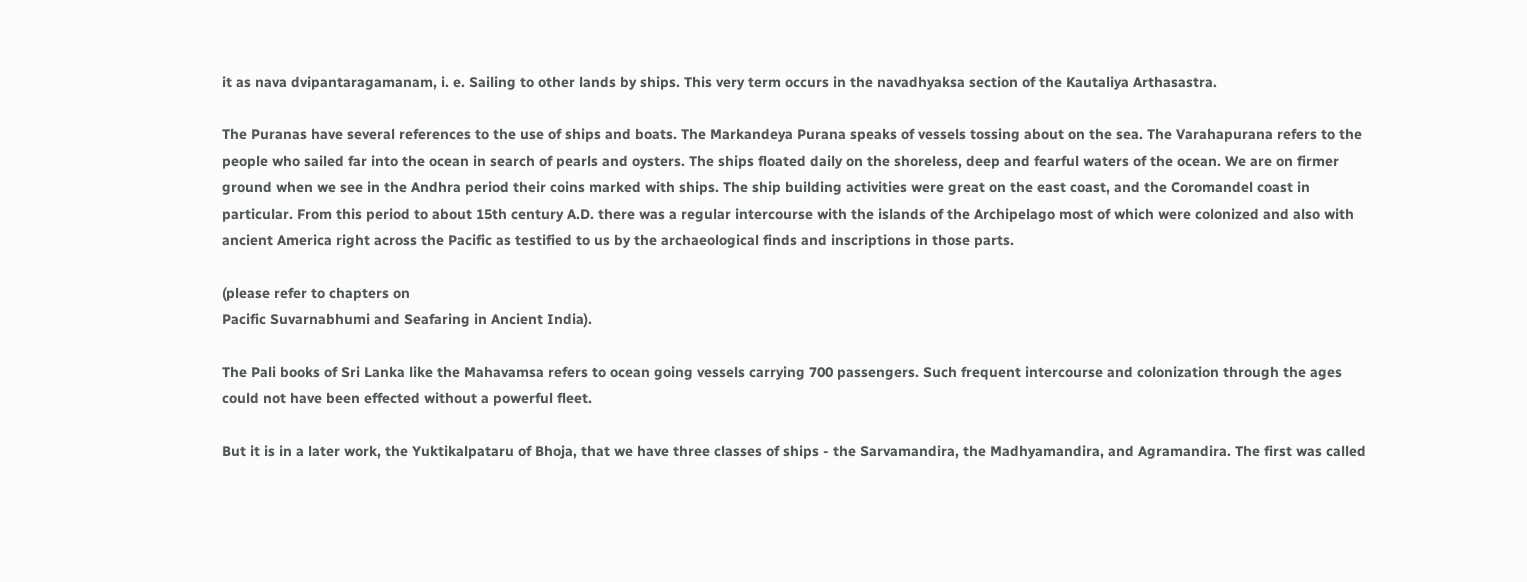it as nava dvipantaragamanam, i. e. Sailing to other lands by ships. This very term occurs in the navadhyaksa section of the Kautaliya Arthasastra.

The Puranas have several references to the use of ships and boats. The Markandeya Purana speaks of vessels tossing about on the sea. The Varahapurana refers to the people who sailed far into the ocean in search of pearls and oysters. The ships floated daily on the shoreless, deep and fearful waters of the ocean. We are on firmer ground when we see in the Andhra period their coins marked with ships. The ship building activities were great on the east coast, and the Coromandel coast in particular. From this period to about 15th century A.D. there was a regular intercourse with the islands of the Archipelago most of which were colonized and also with ancient America right across the Pacific as testified to us by the archaeological finds and inscriptions in those parts.

(please refer to chapters on
Pacific Suvarnabhumi and Seafaring in Ancient India).

The Pali books of Sri Lanka like the Mahavamsa refers to ocean going vessels carrying 700 passengers. Such frequent intercourse and colonization through the ages could not have been effected without a powerful fleet.

But it is in a later work, the Yuktikalpataru of Bhoja, that we have three classes of ships - the Sarvamandira, the Madhyamandira, and Agramandira. The first was called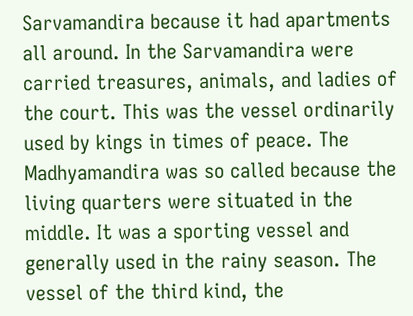Sarvamandira because it had apartments all around. In the Sarvamandira were carried treasures, animals, and ladies of the court. This was the vessel ordinarily used by kings in times of peace. The Madhyamandira was so called because the living quarters were situated in the middle. It was a sporting vessel and generally used in the rainy season. The vessel of the third kind, the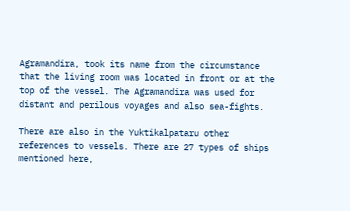Agramandira, took its name from the circumstance that the living room was located in front or at the top of the vessel. The Agramandira was used for distant and perilous voyages and also sea-fights.

There are also in the Yuktikalpataru other references to vessels. There are 27 types of ships mentioned here,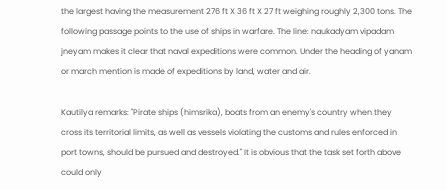the largest having the measurement 276 ft X 36 ft X 27 ft weighing roughly 2,300 tons. The following passage points to the use of ships in warfare. The line: naukadyam vipadam jneyam makes it clear that naval expeditions were common. Under the heading of yanam or march mention is made of expeditions by land, water and air.

Kautilya remarks: "Pirate ships (himsrika), boats from an enemy's country when they cross its territorial limits, as well as vessels violating the customs and rules enforced in port towns, should be pursued and destroyed." It is obvious that the task set forth above could only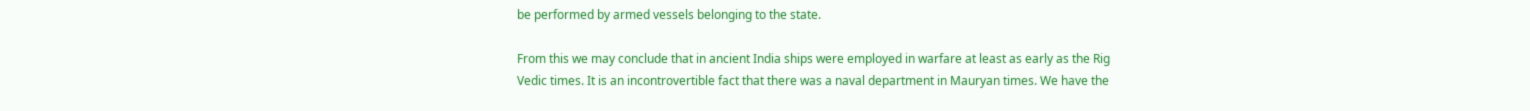be performed by armed vessels belonging to the state.

From this we may conclude that in ancient India ships were employed in warfare at least as early as the Rig Vedic times. It is an incontrovertible fact that there was a naval department in Mauryan times. We have the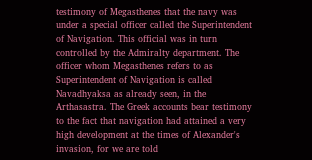testimony of Megasthenes that the navy was under a special officer called the Superintendent of Navigation. This official was in turn controlled by the Admiralty department. The officer whom Megasthenes refers to as Superintendent of Navigation is called Navadhyaksa as already seen, in the Arthasastra. The Greek accounts bear testimony to the fact that navigation had attained a very high development at the times of Alexander's invasion, for we are told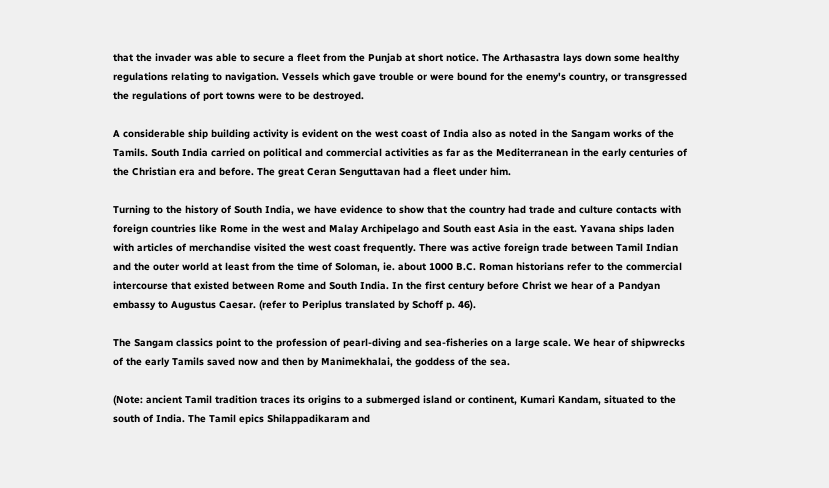that the invader was able to secure a fleet from the Punjab at short notice. The Arthasastra lays down some healthy regulations relating to navigation. Vessels which gave trouble or were bound for the enemy's country, or transgressed the regulations of port towns were to be destroyed.

A considerable ship building activity is evident on the west coast of India also as noted in the Sangam works of the Tamils. South India carried on political and commercial activities as far as the Mediterranean in the early centuries of the Christian era and before. The great Ceran Senguttavan had a fleet under him.

Turning to the history of South India, we have evidence to show that the country had trade and culture contacts with foreign countries like Rome in the west and Malay Archipelago and South east Asia in the east. Yavana ships laden with articles of merchandise visited the west coast frequently. There was active foreign trade between Tamil Indian and the outer world at least from the time of Soloman, ie. about 1000 B.C. Roman historians refer to the commercial intercourse that existed between Rome and South India. In the first century before Christ we hear of a Pandyan embassy to Augustus Caesar. (refer to Periplus translated by Schoff p. 46).

The Sangam classics point to the profession of pearl-diving and sea-fisheries on a large scale. We hear of shipwrecks of the early Tamils saved now and then by Manimekhalai, the goddess of the sea.

(Note: ancient Tamil tradition traces its origins to a submerged island or continent, Kumari Kandam, situated to the south of India. The Tamil epics Shilappadikaram and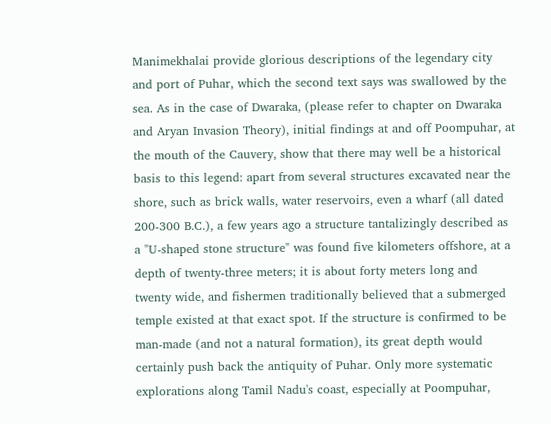Manimekhalai provide glorious descriptions of the legendary city and port of Puhar, which the second text says was swallowed by the sea. As in the case of Dwaraka, (please refer to chapter on Dwaraka and Aryan Invasion Theory), initial findings at and off Poompuhar, at the mouth of the Cauvery, show that there may well be a historical basis to this legend: apart from several structures excavated near the shore, such as brick walls, water reservoirs, even a wharf (all dated 200-300 B.C.), a few years ago a structure tantalizingly described as a "U-shaped stone structure" was found five kilometers offshore, at a depth of twenty-three meters; it is about forty meters long and twenty wide, and fishermen traditionally believed that a submerged temple existed at that exact spot. If the structure is confirmed to be man-made (and not a natural formation), its great depth would certainly push back the antiquity of Puhar. Only more systematic explorations along Tamil Nadu's coast, especially at Poompuhar,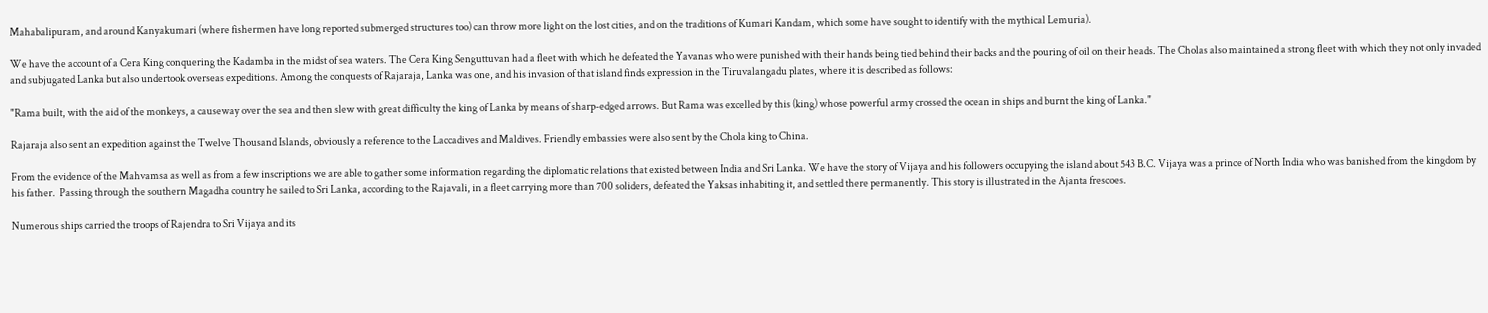Mahabalipuram, and around Kanyakumari (where fishermen have long reported submerged structures too) can throw more light on the lost cities, and on the traditions of Kumari Kandam, which some have sought to identify with the mythical Lemuria).

We have the account of a Cera King conquering the Kadamba in the midst of sea waters. The Cera King Senguttuvan had a fleet with which he defeated the Yavanas who were punished with their hands being tied behind their backs and the pouring of oil on their heads. The Cholas also maintained a strong fleet with which they not only invaded and subjugated Lanka but also undertook overseas expeditions. Among the conquests of Rajaraja, Lanka was one, and his invasion of that island finds expression in the Tiruvalangadu plates, where it is described as follows:

"Rama built, with the aid of the monkeys, a causeway over the sea and then slew with great difficulty the king of Lanka by means of sharp-edged arrows. But Rama was excelled by this (king) whose powerful army crossed the ocean in ships and burnt the king of Lanka."

Rajaraja also sent an expedition against the Twelve Thousand Islands, obviously a reference to the Laccadives and Maldives. Friendly embassies were also sent by the Chola king to China.

From the evidence of the Mahvamsa as well as from a few inscriptions we are able to gather some information regarding the diplomatic relations that existed between India and Sri Lanka. We have the story of Vijaya and his followers occupying the island about 543 B.C. Vijaya was a prince of North India who was banished from the kingdom by his father.  Passing through the southern Magadha country he sailed to Sri Lanka, according to the Rajavali, in a fleet carrying more than 700 soliders, defeated the Yaksas inhabiting it, and settled there permanently. This story is illustrated in the Ajanta frescoes.

Numerous ships carried the troops of Rajendra to Sri Vijaya and its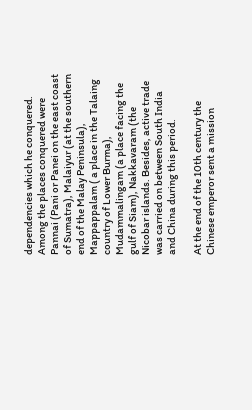dependencies which he conquered. Among the places conquered were Pannai (Pani or Panei on the east coast of Sumatra), Malaiyur (at the southern end of the Malay Peninsula), Mappappalam ( a place in the Talaing country of Lower Burma), Mudammalingam (a place facing the gulf of Siam), Nakkavaram (the Nicobar islands. Besides, active trade was carried on between South India and China during this period.

At the end of the 10th century the Chinese emperor sent a mission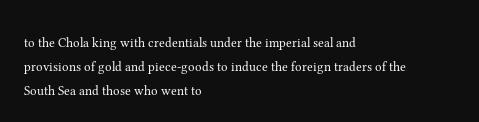to the Chola king with credentials under the imperial seal and provisions of gold and piece-goods to induce the foreign traders of the South Sea and those who went to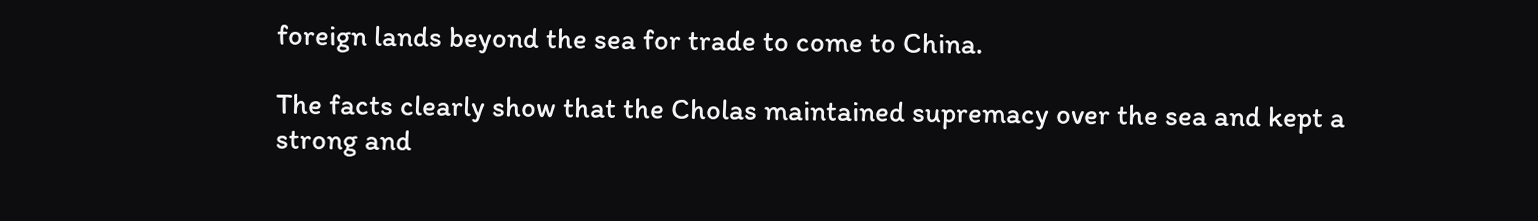foreign lands beyond the sea for trade to come to China.

The facts clearly show that the Cholas maintained supremacy over the sea and kept a strong and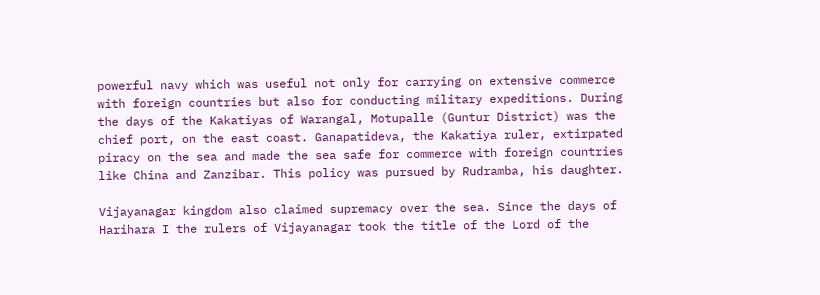powerful navy which was useful not only for carrying on extensive commerce with foreign countries but also for conducting military expeditions. During the days of the Kakatiyas of Warangal, Motupalle (Guntur District) was the chief port, on the east coast. Ganapatideva, the Kakatiya ruler, extirpated piracy on the sea and made the sea safe for commerce with foreign countries like China and Zanzibar. This policy was pursued by Rudramba, his daughter.

Vijayanagar kingdom also claimed supremacy over the sea. Since the days of Harihara I the rulers of Vijayanagar took the title of the Lord of the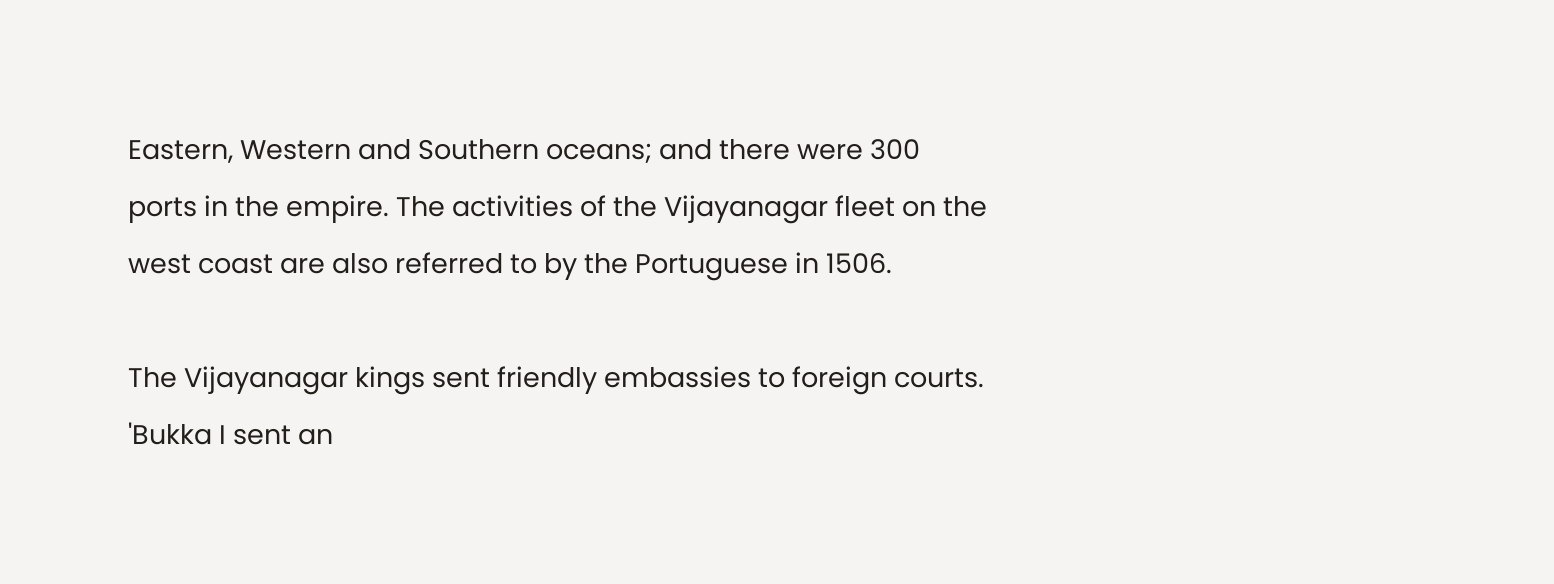Eastern, Western and Southern oceans; and there were 300 ports in the empire. The activities of the Vijayanagar fleet on the west coast are also referred to by the Portuguese in 1506.

The Vijayanagar kings sent friendly embassies to foreign courts. 'Bukka I sent an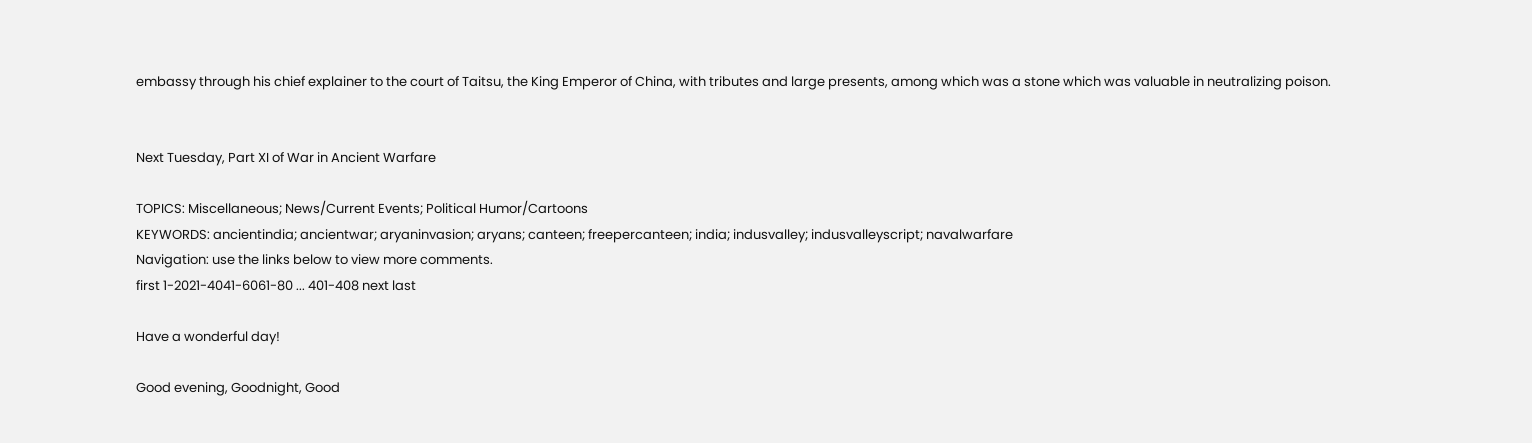embassy through his chief explainer to the court of Taitsu, the King Emperor of China, with tributes and large presents, among which was a stone which was valuable in neutralizing poison.


Next Tuesday, Part XI of War in Ancient Warfare

TOPICS: Miscellaneous; News/Current Events; Political Humor/Cartoons
KEYWORDS: ancientindia; ancientwar; aryaninvasion; aryans; canteen; freepercanteen; india; indusvalley; indusvalleyscript; navalwarfare
Navigation: use the links below to view more comments.
first 1-2021-4041-6061-80 ... 401-408 next last

Have a wonderful day!

Good evening, Goodnight, Good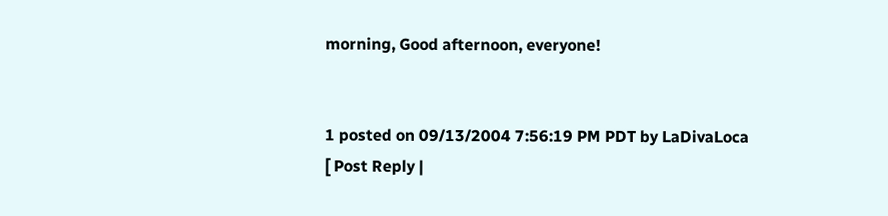morning, Good afternoon, everyone!


1 posted on 09/13/2004 7:56:19 PM PDT by LaDivaLoca
[ Post Reply |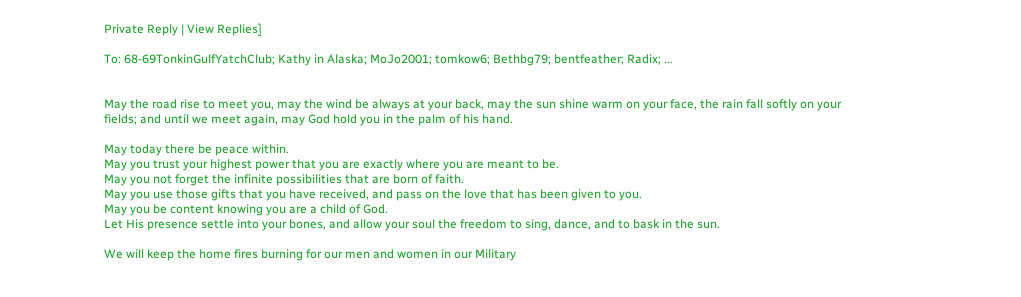Private Reply | View Replies]

To: 68-69TonkinGulfYatchClub; Kathy in Alaska; MoJo2001; tomkow6; Bethbg79; bentfeather; Radix; ...


May the road rise to meet you, may the wind be always at your back, may the sun shine warm on your face, the rain fall softly on your fields; and until we meet again, may God hold you in the palm of his hand.

May today there be peace within.
May you trust your highest power that you are exactly where you are meant to be.
May you not forget the infinite possibilities that are born of faith.
May you use those gifts that you have received, and pass on the love that has been given to you.
May you be content knowing you are a child of God.
Let His presence settle into your bones, and allow your soul the freedom to sing, dance, and to bask in the sun.

We will keep the home fires burning for our men and women in our Military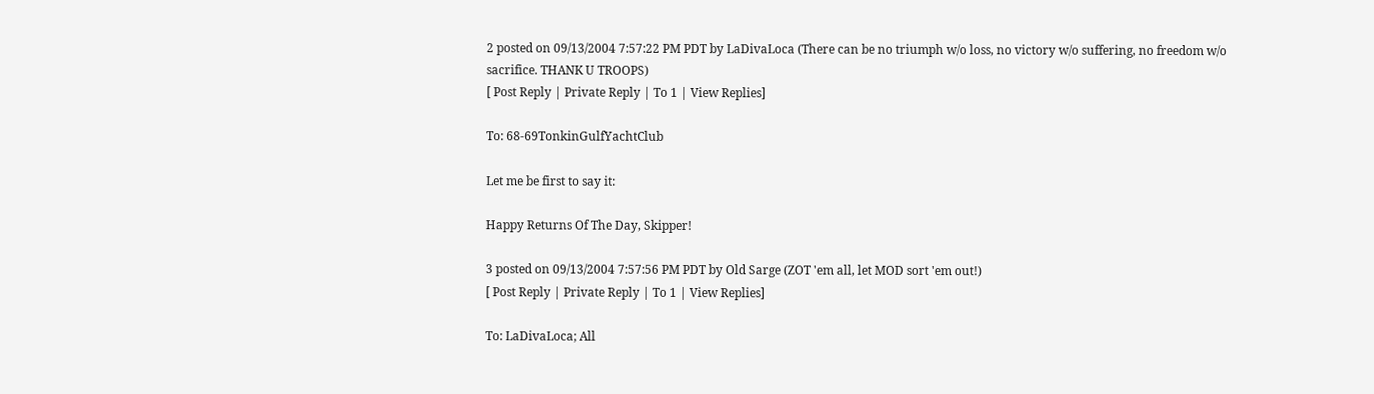2 posted on 09/13/2004 7:57:22 PM PDT by LaDivaLoca (There can be no triumph w/o loss, no victory w/o suffering, no freedom w/o sacrifice. THANK U TROOPS)
[ Post Reply | Private Reply | To 1 | View Replies]

To: 68-69TonkinGulfYachtClub

Let me be first to say it:

Happy Returns Of The Day, Skipper!

3 posted on 09/13/2004 7:57:56 PM PDT by Old Sarge (ZOT 'em all, let MOD sort 'em out!)
[ Post Reply | Private Reply | To 1 | View Replies]

To: LaDivaLoca; All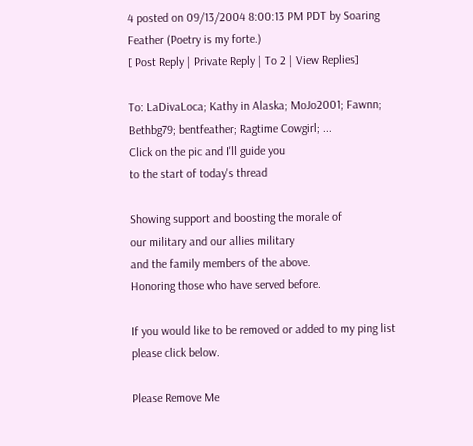4 posted on 09/13/2004 8:00:13 PM PDT by Soaring Feather (Poetry is my forte.)
[ Post Reply | Private Reply | To 2 | View Replies]

To: LaDivaLoca; Kathy in Alaska; MoJo2001; Fawnn; Bethbg79; bentfeather; Ragtime Cowgirl; ...
Click on the pic and I'll guide you
to the start of today's thread

Showing support and boosting the morale of
our military and our allies military
and the family members of the above.
Honoring those who have served before.

If you would like to be removed or added to my ping list please click below.

Please Remove Me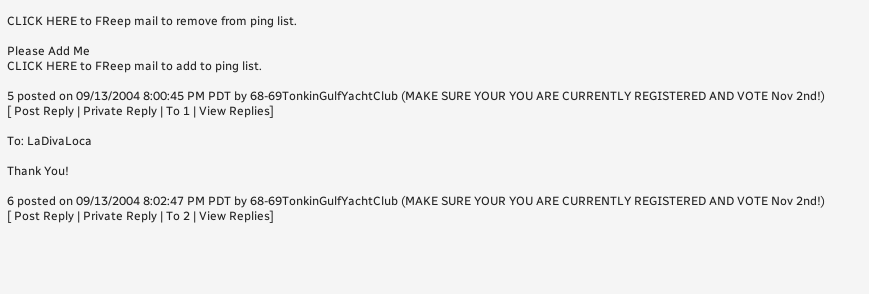CLICK HERE to FReep mail to remove from ping list.

Please Add Me
CLICK HERE to FReep mail to add to ping list.

5 posted on 09/13/2004 8:00:45 PM PDT by 68-69TonkinGulfYachtClub (MAKE SURE YOUR YOU ARE CURRENTLY REGISTERED AND VOTE Nov 2nd!)
[ Post Reply | Private Reply | To 1 | View Replies]

To: LaDivaLoca

Thank You!

6 posted on 09/13/2004 8:02:47 PM PDT by 68-69TonkinGulfYachtClub (MAKE SURE YOUR YOU ARE CURRENTLY REGISTERED AND VOTE Nov 2nd!)
[ Post Reply | Private Reply | To 2 | View Replies]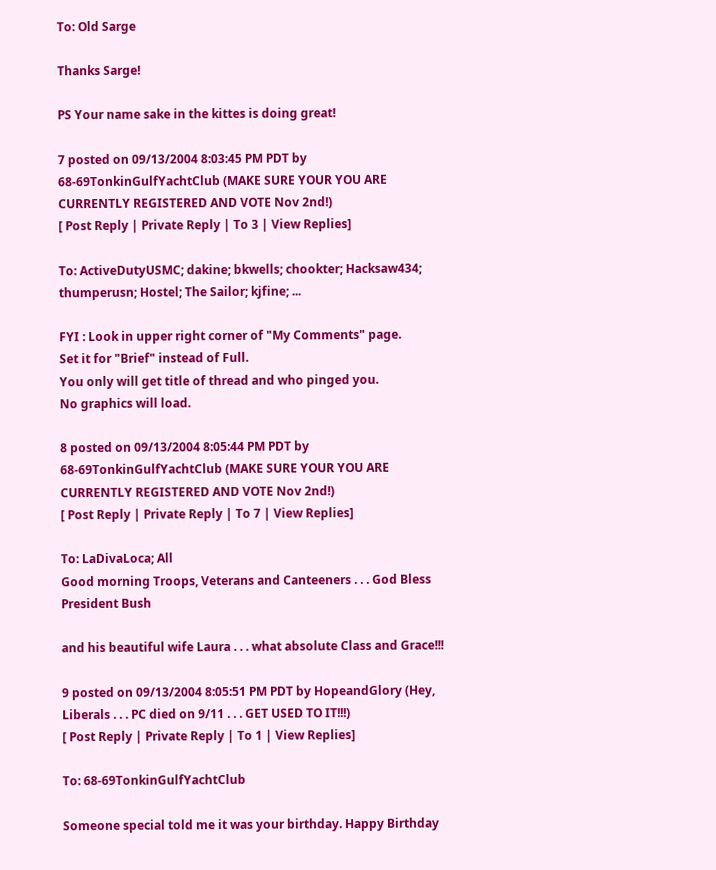To: Old Sarge

Thanks Sarge!

PS Your name sake in the kittes is doing great!

7 posted on 09/13/2004 8:03:45 PM PDT by 68-69TonkinGulfYachtClub (MAKE SURE YOUR YOU ARE CURRENTLY REGISTERED AND VOTE Nov 2nd!)
[ Post Reply | Private Reply | To 3 | View Replies]

To: ActiveDutyUSMC; dakine; bkwells; chookter; Hacksaw434; thumperusn; Hostel; The Sailor; kjfine; ...

FYI : Look in upper right corner of "My Comments" page.
Set it for "Brief" instead of Full.
You only will get title of thread and who pinged you.
No graphics will load.

8 posted on 09/13/2004 8:05:44 PM PDT by 68-69TonkinGulfYachtClub (MAKE SURE YOUR YOU ARE CURRENTLY REGISTERED AND VOTE Nov 2nd!)
[ Post Reply | Private Reply | To 7 | View Replies]

To: LaDivaLoca; All
Good morning Troops, Veterans and Canteeners . . . God Bless President Bush

and his beautiful wife Laura . . . what absolute Class and Grace!!!

9 posted on 09/13/2004 8:05:51 PM PDT by HopeandGlory (Hey, Liberals . . . PC died on 9/11 . . . GET USED TO IT!!!)
[ Post Reply | Private Reply | To 1 | View Replies]

To: 68-69TonkinGulfYachtClub

Someone special told me it was your birthday. Happy Birthday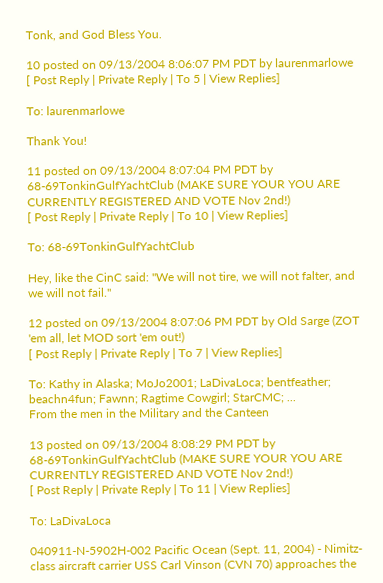Tonk, and God Bless You.

10 posted on 09/13/2004 8:06:07 PM PDT by laurenmarlowe
[ Post Reply | Private Reply | To 5 | View Replies]

To: laurenmarlowe

Thank You!

11 posted on 09/13/2004 8:07:04 PM PDT by 68-69TonkinGulfYachtClub (MAKE SURE YOUR YOU ARE CURRENTLY REGISTERED AND VOTE Nov 2nd!)
[ Post Reply | Private Reply | To 10 | View Replies]

To: 68-69TonkinGulfYachtClub

Hey, like the CinC said: "We will not tire, we will not falter, and we will not fail."

12 posted on 09/13/2004 8:07:06 PM PDT by Old Sarge (ZOT 'em all, let MOD sort 'em out!)
[ Post Reply | Private Reply | To 7 | View Replies]

To: Kathy in Alaska; MoJo2001; LaDivaLoca; bentfeather; beachn4fun; Fawnn; Ragtime Cowgirl; StarCMC; ...
From the men in the Military and the Canteen

13 posted on 09/13/2004 8:08:29 PM PDT by 68-69TonkinGulfYachtClub (MAKE SURE YOUR YOU ARE CURRENTLY REGISTERED AND VOTE Nov 2nd!)
[ Post Reply | Private Reply | To 11 | View Replies]

To: LaDivaLoca

040911-N-5902H-002 Pacific Ocean (Sept. 11, 2004) - Nimitz-class aircraft carrier USS Carl Vinson (CVN 70) approaches the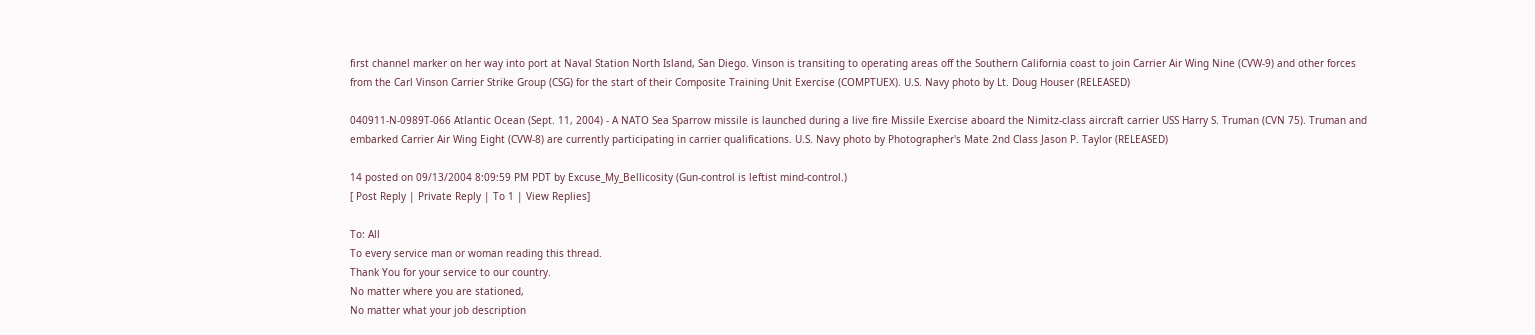first channel marker on her way into port at Naval Station North Island, San Diego. Vinson is transiting to operating areas off the Southern California coast to join Carrier Air Wing Nine (CVW-9) and other forces from the Carl Vinson Carrier Strike Group (CSG) for the start of their Composite Training Unit Exercise (COMPTUEX). U.S. Navy photo by Lt. Doug Houser (RELEASED)

040911-N-0989T-066 Atlantic Ocean (Sept. 11, 2004) - A NATO Sea Sparrow missile is launched during a live fire Missile Exercise aboard the Nimitz-class aircraft carrier USS Harry S. Truman (CVN 75). Truman and embarked Carrier Air Wing Eight (CVW-8) are currently participating in carrier qualifications. U.S. Navy photo by Photographer's Mate 2nd Class Jason P. Taylor (RELEASED)

14 posted on 09/13/2004 8:09:59 PM PDT by Excuse_My_Bellicosity (Gun-control is leftist mind-control.)
[ Post Reply | Private Reply | To 1 | View Replies]

To: All
To every service man or woman reading this thread.
Thank You for your service to our country.
No matter where you are stationed,
No matter what your job description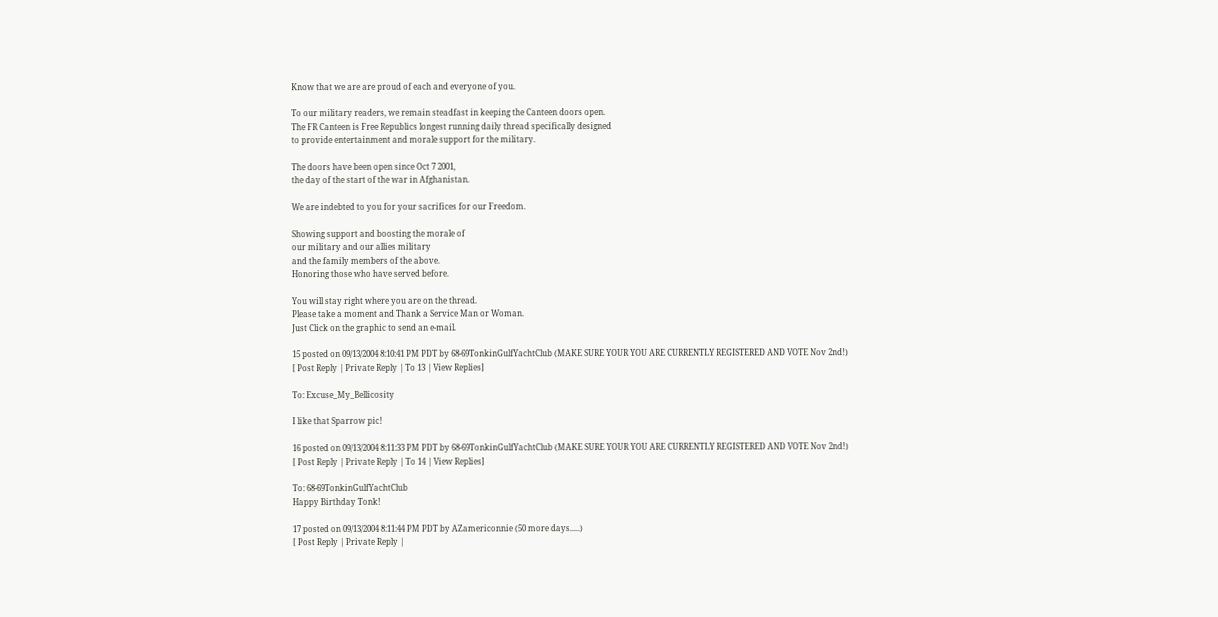Know that we are are proud of each and everyone of you.

To our military readers, we remain steadfast in keeping the Canteen doors open.
The FR Canteen is Free Republics longest running daily thread specifically designed
to provide entertainment and morale support for the military.

The doors have been open since Oct 7 2001,
the day of the start of the war in Afghanistan.

We are indebted to you for your sacrifices for our Freedom.

Showing support and boosting the morale of
our military and our allies military
and the family members of the above.
Honoring those who have served before.

You will stay right where you are on the thread.
Please take a moment and Thank a Service Man or Woman.
Just Click on the graphic to send an e-mail.

15 posted on 09/13/2004 8:10:41 PM PDT by 68-69TonkinGulfYachtClub (MAKE SURE YOUR YOU ARE CURRENTLY REGISTERED AND VOTE Nov 2nd!)
[ Post Reply | Private Reply | To 13 | View Replies]

To: Excuse_My_Bellicosity

I like that Sparrow pic!

16 posted on 09/13/2004 8:11:33 PM PDT by 68-69TonkinGulfYachtClub (MAKE SURE YOUR YOU ARE CURRENTLY REGISTERED AND VOTE Nov 2nd!)
[ Post Reply | Private Reply | To 14 | View Replies]

To: 68-69TonkinGulfYachtClub
Happy Birthday Tonk!

17 posted on 09/13/2004 8:11:44 PM PDT by AZamericonnie (50 more days.....)
[ Post Reply | Private Reply |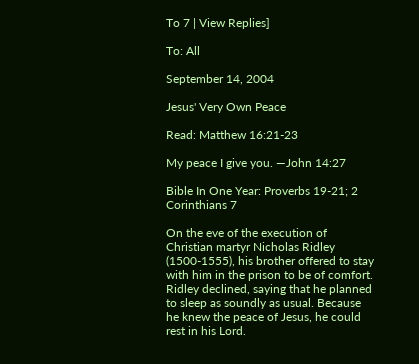To 7 | View Replies]

To: All

September 14, 2004

Jesus' Very Own Peace

Read: Matthew 16:21-23

My peace I give you. —John 14:27

Bible In One Year: Proverbs 19-21; 2 Corinthians 7

On the eve of the execution of Christian martyr Nicholas Ridley (1500-1555), his brother offered to stay with him in the prison to be of comfort. Ridley declined, saying that he planned to sleep as soundly as usual. Because he knew the peace of Jesus, he could rest in his Lord.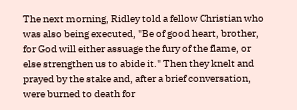The next morning, Ridley told a fellow Christian who was also being executed, "Be of good heart, brother, for God will either assuage the fury of the flame, or else strengthen us to abide it." Then they knelt and prayed by the stake and, after a brief conversation, were burned to death for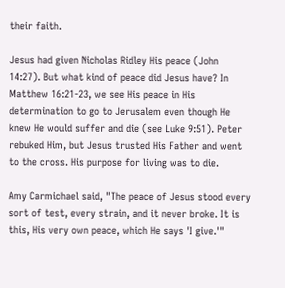their faith.

Jesus had given Nicholas Ridley His peace (John 14:27). But what kind of peace did Jesus have? In Matthew 16:21-23, we see His peace in His determination to go to Jerusalem even though He knew He would suffer and die (see Luke 9:51). Peter rebuked Him, but Jesus trusted His Father and went to the cross. His purpose for living was to die.

Amy Carmichael said, "The peace of Jesus stood every sort of test, every strain, and it never broke. It is this, His very own peace, which He says 'I give.'"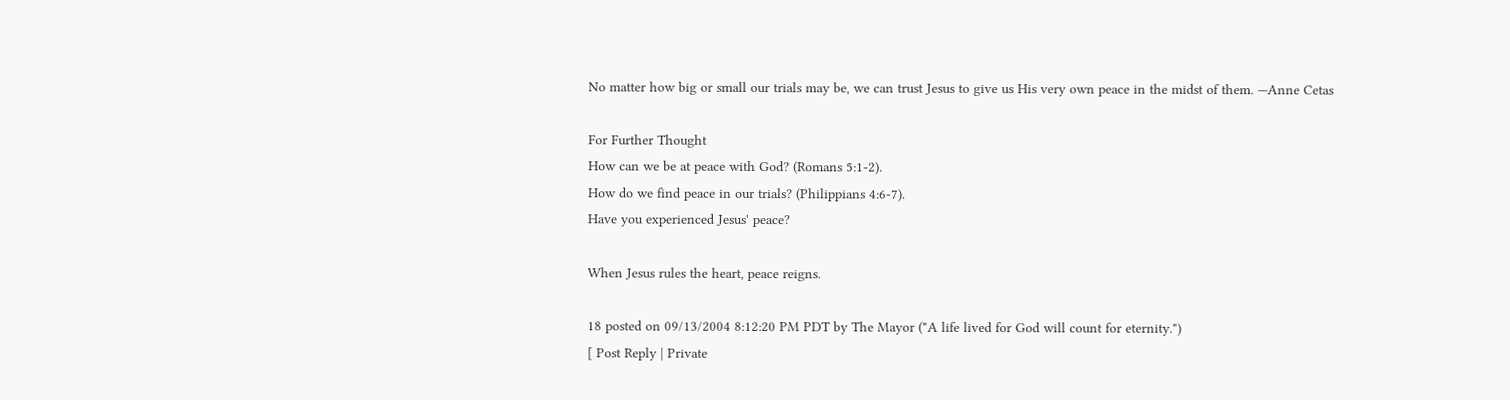No matter how big or small our trials may be, we can trust Jesus to give us His very own peace in the midst of them. —Anne Cetas

For Further Thought
How can we be at peace with God? (Romans 5:1-2).
How do we find peace in our trials? (Philippians 4:6-7).
Have you experienced Jesus' peace?

When Jesus rules the heart, peace reigns.

18 posted on 09/13/2004 8:12:20 PM PDT by The Mayor ("A life lived for God will count for eternity.")
[ Post Reply | Private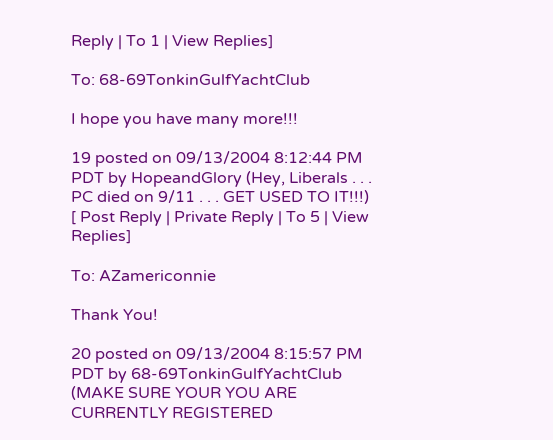Reply | To 1 | View Replies]

To: 68-69TonkinGulfYachtClub

I hope you have many more!!!

19 posted on 09/13/2004 8:12:44 PM PDT by HopeandGlory (Hey, Liberals . . . PC died on 9/11 . . . GET USED TO IT!!!)
[ Post Reply | Private Reply | To 5 | View Replies]

To: AZamericonnie

Thank You!

20 posted on 09/13/2004 8:15:57 PM PDT by 68-69TonkinGulfYachtClub (MAKE SURE YOUR YOU ARE CURRENTLY REGISTERED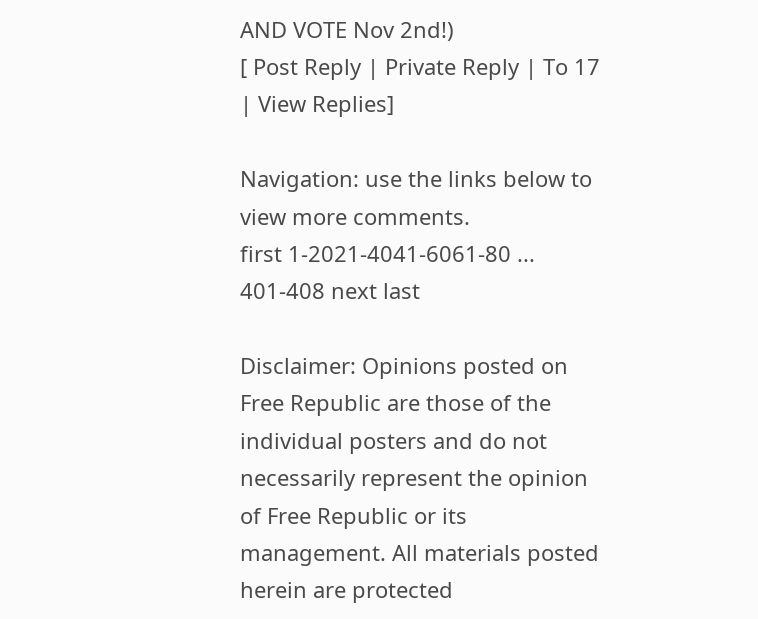AND VOTE Nov 2nd!)
[ Post Reply | Private Reply | To 17 | View Replies]

Navigation: use the links below to view more comments.
first 1-2021-4041-6061-80 ... 401-408 next last

Disclaimer: Opinions posted on Free Republic are those of the individual posters and do not necessarily represent the opinion of Free Republic or its management. All materials posted herein are protected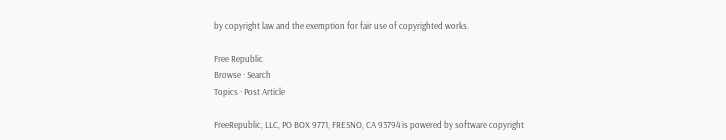by copyright law and the exemption for fair use of copyrighted works.

Free Republic
Browse · Search
Topics · Post Article

FreeRepublic, LLC, PO BOX 9771, FRESNO, CA 93794 is powered by software copyright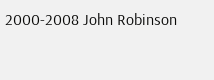2000-2008 John Robinson